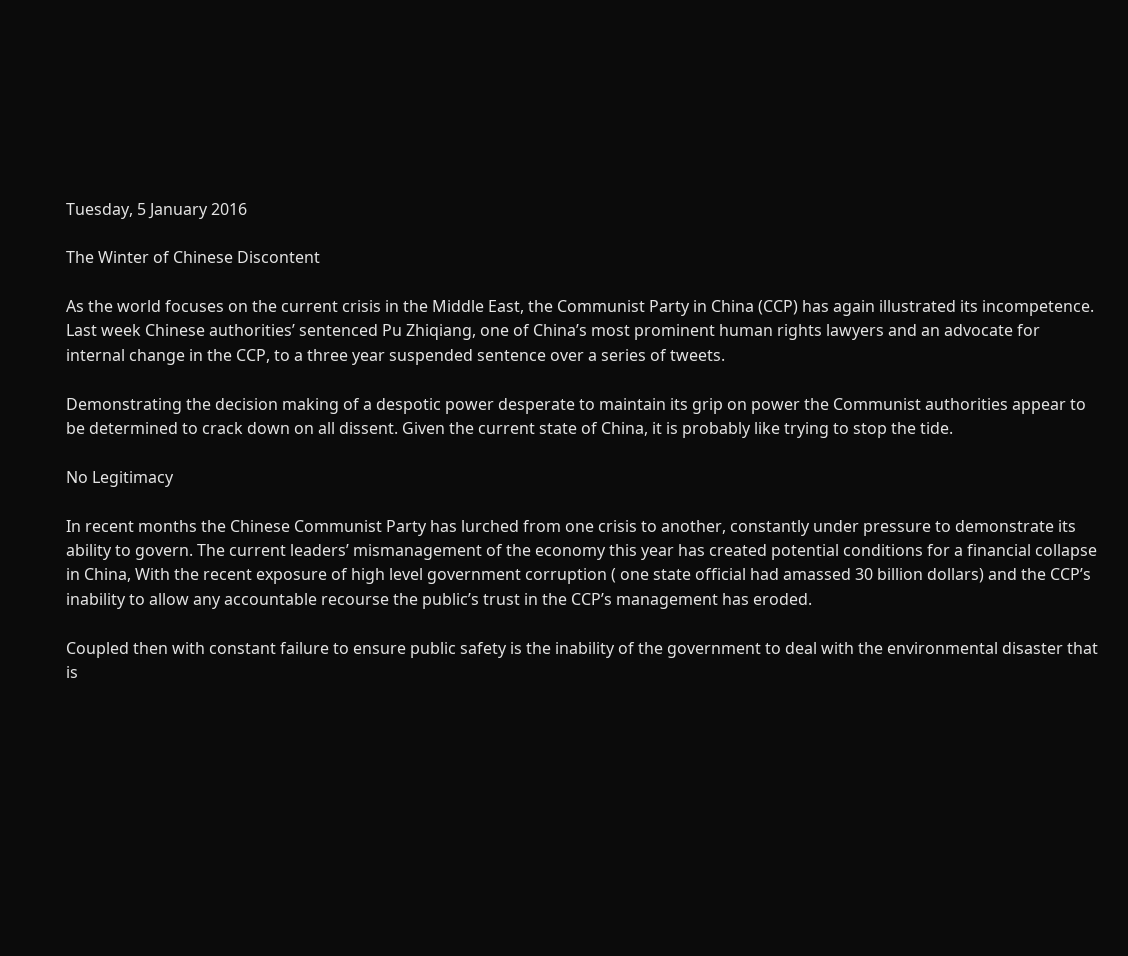Tuesday, 5 January 2016

The Winter of Chinese Discontent

As the world focuses on the current crisis in the Middle East, the Communist Party in China (CCP) has again illustrated its incompetence. Last week Chinese authorities’ sentenced Pu Zhiqiang, one of China’s most prominent human rights lawyers and an advocate for internal change in the CCP, to a three year suspended sentence over a series of tweets.

Demonstrating the decision making of a despotic power desperate to maintain its grip on power the Communist authorities appear to be determined to crack down on all dissent. Given the current state of China, it is probably like trying to stop the tide.

No Legitimacy

In recent months the Chinese Communist Party has lurched from one crisis to another, constantly under pressure to demonstrate its ability to govern. The current leaders’ mismanagement of the economy this year has created potential conditions for a financial collapse in China, With the recent exposure of high level government corruption ( one state official had amassed 30 billion dollars) and the CCP’s inability to allow any accountable recourse the public’s trust in the CCP’s management has eroded.

Coupled then with constant failure to ensure public safety is the inability of the government to deal with the environmental disaster that is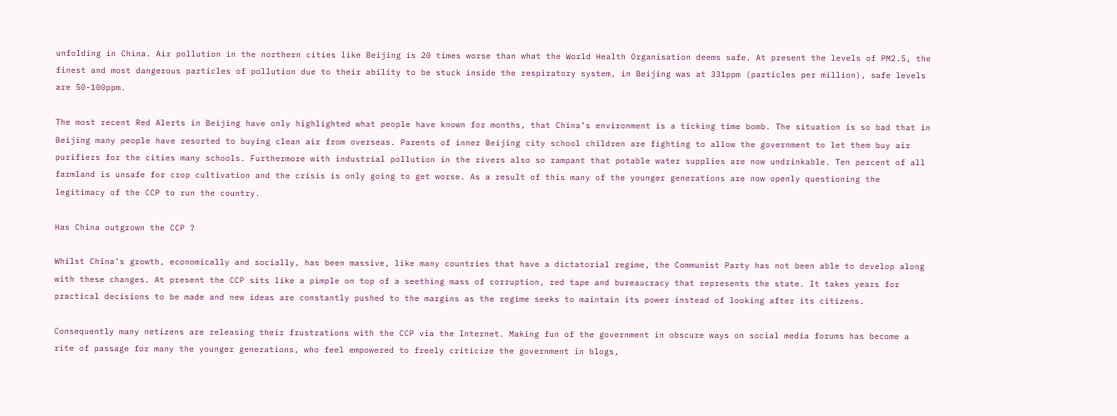unfolding in China. Air pollution in the northern cities like Beijing is 20 times worse than what the World Health Organisation deems safe. At present the levels of PM2.5, the finest and most dangerous particles of pollution due to their ability to be stuck inside the respiratory system, in Beijing was at 331ppm (particles per million), safe levels are 50-100ppm.

The most recent Red Alerts in Beijing have only highlighted what people have known for months, that China’s environment is a ticking time bomb. The situation is so bad that in Beijing many people have resorted to buying clean air from overseas. Parents of inner Beijing city school children are fighting to allow the government to let them buy air purifiers for the cities many schools. Furthermore with industrial pollution in the rivers also so rampant that potable water supplies are now undrinkable. Ten percent of all farmland is unsafe for crop cultivation and the crisis is only going to get worse. As a result of this many of the younger generations are now openly questioning the legitimacy of the CCP to run the country.

Has China outgrown the CCP ?

Whilst China’s growth, economically and socially, has been massive, like many countries that have a dictatorial regime, the Communist Party has not been able to develop along with these changes. At present the CCP sits like a pimple on top of a seething mass of corruption, red tape and bureaucracy that represents the state. It takes years for practical decisions to be made and new ideas are constantly pushed to the margins as the regime seeks to maintain its power instead of looking after its citizens.

Consequently many netizens are releasing their frustrations with the CCP via the Internet. Making fun of the government in obscure ways on social media forums has become a rite of passage for many the younger generations, who feel empowered to freely criticize the government in blogs,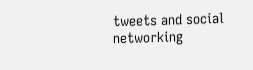tweets and social networking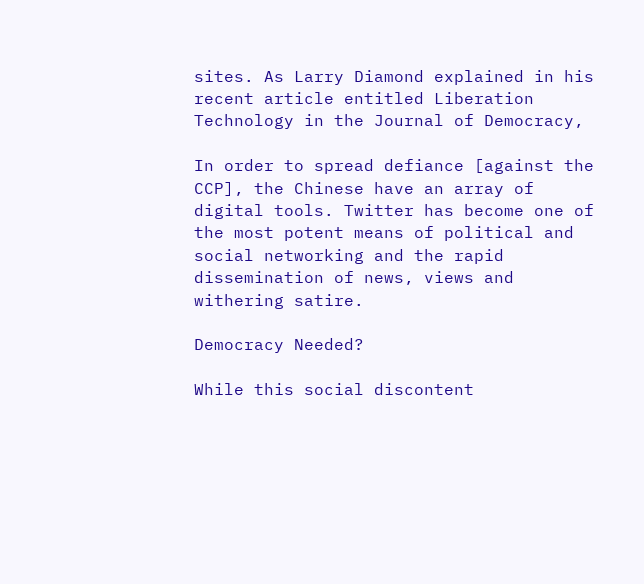sites. As Larry Diamond explained in his recent article entitled Liberation Technology in the Journal of Democracy,

In order to spread defiance [against the CCP], the Chinese have an array of digital tools. Twitter has become one of the most potent means of political and social networking and the rapid dissemination of news, views and withering satire.

Democracy Needed?

While this social discontent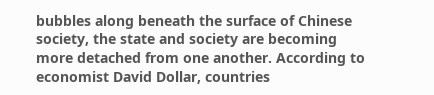bubbles along beneath the surface of Chinese society, the state and society are becoming more detached from one another. According to economist David Dollar, countries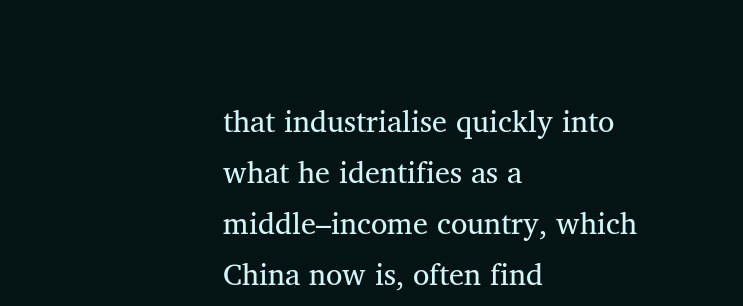that industrialise quickly into what he identifies as a middle–income country, which China now is, often find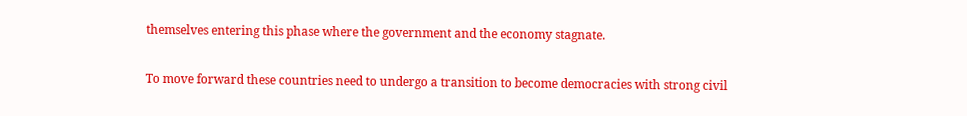themselves entering this phase where the government and the economy stagnate.

To move forward these countries need to undergo a transition to become democracies with strong civil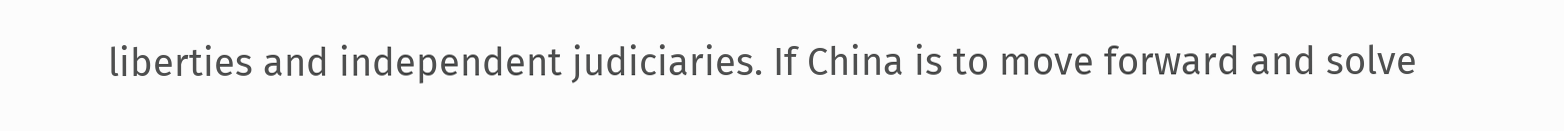liberties and independent judiciaries. If China is to move forward and solve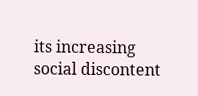its increasing social discontent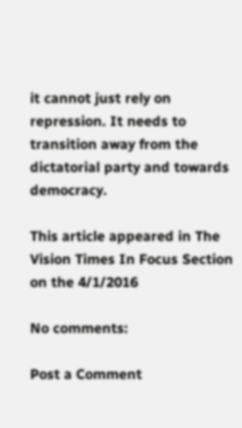it cannot just rely on repression. It needs to transition away from the dictatorial party and towards democracy.

This article appeared in The Vision Times In Focus Section on the 4/1/2016

No comments:

Post a Comment